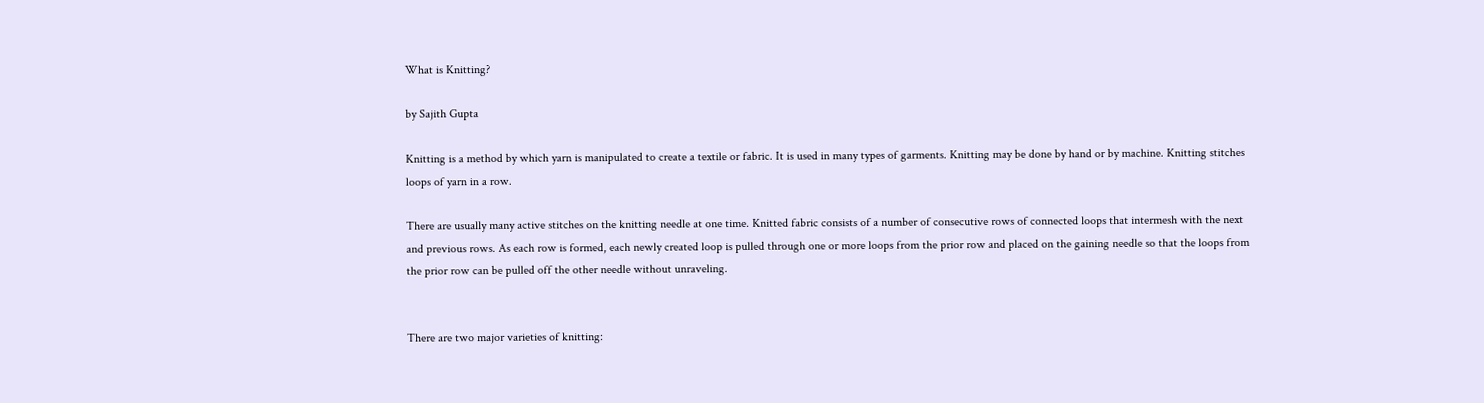What is Knitting?

by Sajith Gupta

Knitting is a method by which yarn is manipulated to create a textile or fabric. It is used in many types of garments. Knitting may be done by hand or by machine. Knitting stitches loops of yarn in a row.

There are usually many active stitches on the knitting needle at one time. Knitted fabric consists of a number of consecutive rows of connected loops that intermesh with the next and previous rows. As each row is formed, each newly created loop is pulled through one or more loops from the prior row and placed on the gaining needle so that the loops from the prior row can be pulled off the other needle without unraveling.


There are two major varieties of knitting: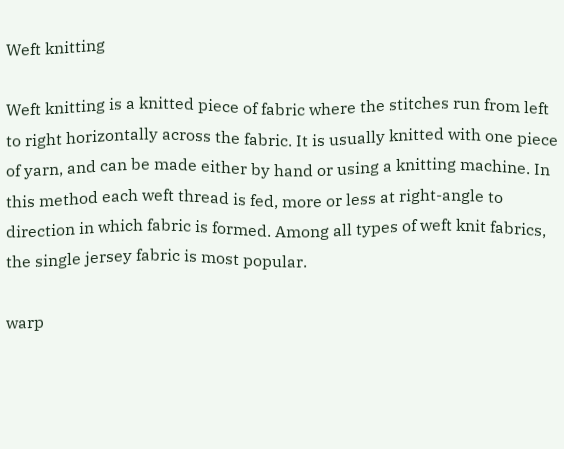Weft knitting

Weft knitting is a knitted piece of fabric where the stitches run from left to right horizontally across the fabric. It is usually knitted with one piece of yarn, and can be made either by hand or using a knitting machine. In this method each weft thread is fed, more or less at right-angle to direction in which fabric is formed. Among all types of weft knit fabrics, the single jersey fabric is most popular.

warp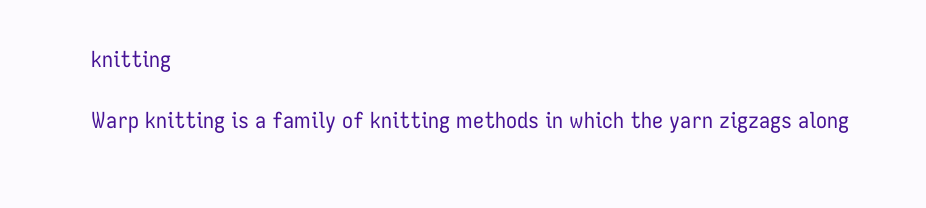knitting

Warp knitting is a family of knitting methods in which the yarn zigzags along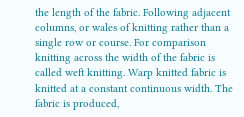the length of the fabric. Following adjacent columns, or wales of knitting rather than a single row or course. For comparison knitting across the width of the fabric is called weft knitting. Warp knitted fabric is knitted at a constant continuous width. The fabric is produced,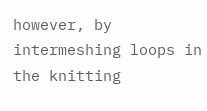however, by intermeshing loops in the knitting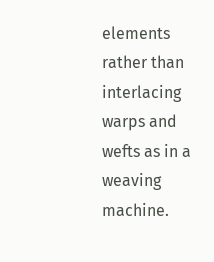elements rather than interlacing warps and wefts as in a weaving machine.